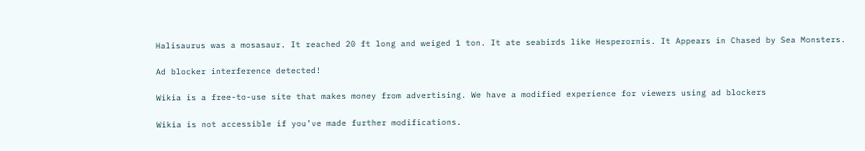Halisaurus was a mosasaur. It reached 20 ft long and weiged 1 ton. It ate seabirds like Hesperornis. It Appears in Chased by Sea Monsters.

Ad blocker interference detected!

Wikia is a free-to-use site that makes money from advertising. We have a modified experience for viewers using ad blockers

Wikia is not accessible if you’ve made further modifications.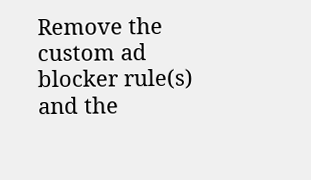Remove the custom ad blocker rule(s) and the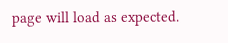page will load as expected.